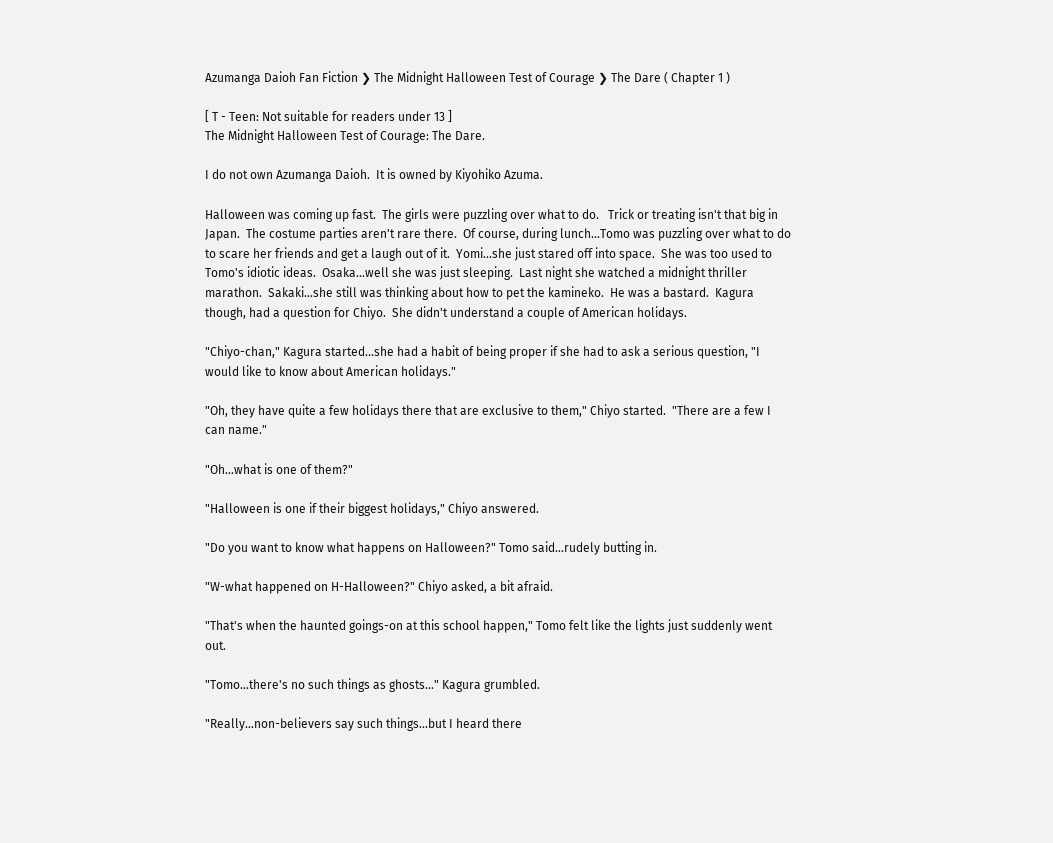Azumanga Daioh Fan Fiction ❯ The Midnight Halloween Test of Courage ❯ The Dare ( Chapter 1 )

[ T - Teen: Not suitable for readers under 13 ]
The Midnight Halloween Test of Courage: The Dare.

I do not own Azumanga Daioh.  It is owned by Kiyohiko Azuma.

Halloween was coming up fast.  The girls were puzzling over what to do.   Trick or treating isn't that big in Japan.  The costume parties aren't rare there.  Of course, during lunch...Tomo was puzzling over what to do to scare her friends and get a laugh out of it.  Yomi...she just stared off into space.  She was too used to Tomo's idiotic ideas.  Osaka...well she was just sleeping.  Last night she watched a midnight thriller marathon.  Sakaki...she still was thinking about how to pet the kamineko.  He was a bastard.  Kagura though, had a question for Chiyo.  She didn't understand a couple of American holidays.

"Chiyo-chan," Kagura started...she had a habit of being proper if she had to ask a serious question, "I would like to know about American holidays."

"Oh, they have quite a few holidays there that are exclusive to them," Chiyo started.  "There are a few I can name."

"Oh...what is one of them?"

"Halloween is one if their biggest holidays," Chiyo answered.

"Do you want to know what happens on Halloween?" Tomo said...rudely butting in.

"W-what happened on H-Halloween?" Chiyo asked, a bit afraid.

"That's when the haunted goings-on at this school happen," Tomo felt like the lights just suddenly went out.

"Tomo...there's no such things as ghosts..." Kagura grumbled.

"Really...non-believers say such things...but I heard there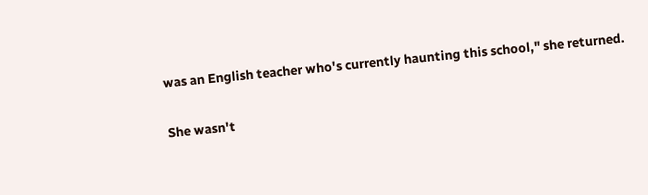was an English teacher who's currently haunting this school," she returned.

She wasn't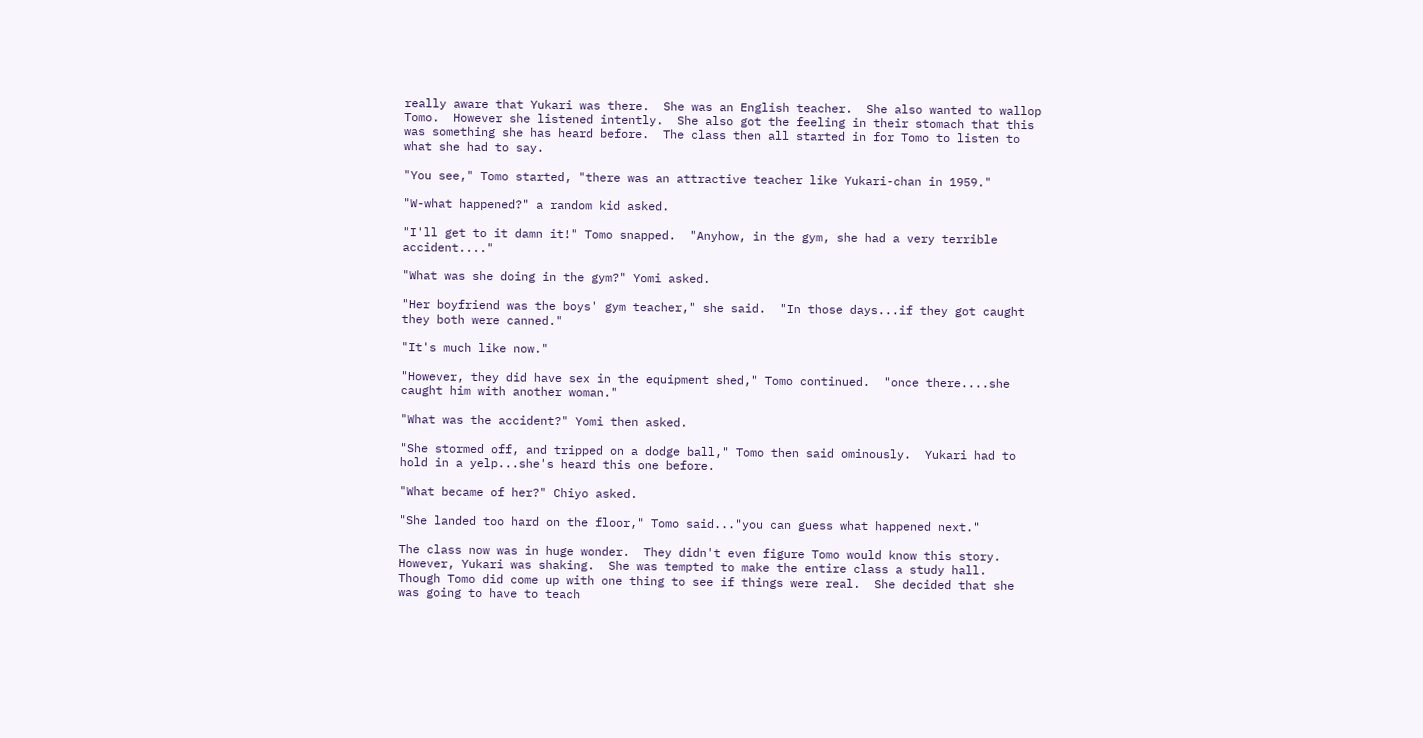really aware that Yukari was there.  She was an English teacher.  She also wanted to wallop Tomo.  However she listened intently.  She also got the feeling in their stomach that this was something she has heard before.  The class then all started in for Tomo to listen to what she had to say.

"You see," Tomo started, "there was an attractive teacher like Yukari-chan in 1959."

"W-what happened?" a random kid asked.

"I'll get to it damn it!" Tomo snapped.  "Anyhow, in the gym, she had a very terrible accident...."

"What was she doing in the gym?" Yomi asked.

"Her boyfriend was the boys' gym teacher," she said.  "In those days...if they got caught they both were canned."

"It's much like now."

"However, they did have sex in the equipment shed," Tomo continued.  "once there....she caught him with another woman."

"What was the accident?" Yomi then asked.

"She stormed off, and tripped on a dodge ball," Tomo then said ominously.  Yukari had to hold in a yelp...she's heard this one before.

"What became of her?" Chiyo asked.

"She landed too hard on the floor," Tomo said..."you can guess what happened next."

The class now was in huge wonder.  They didn't even figure Tomo would know this story.  However, Yukari was shaking.  She was tempted to make the entire class a study hall.  Though Tomo did come up with one thing to see if things were real.  She decided that she was going to have to teach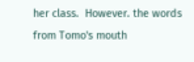her class.  However. the words from Tomo's mouth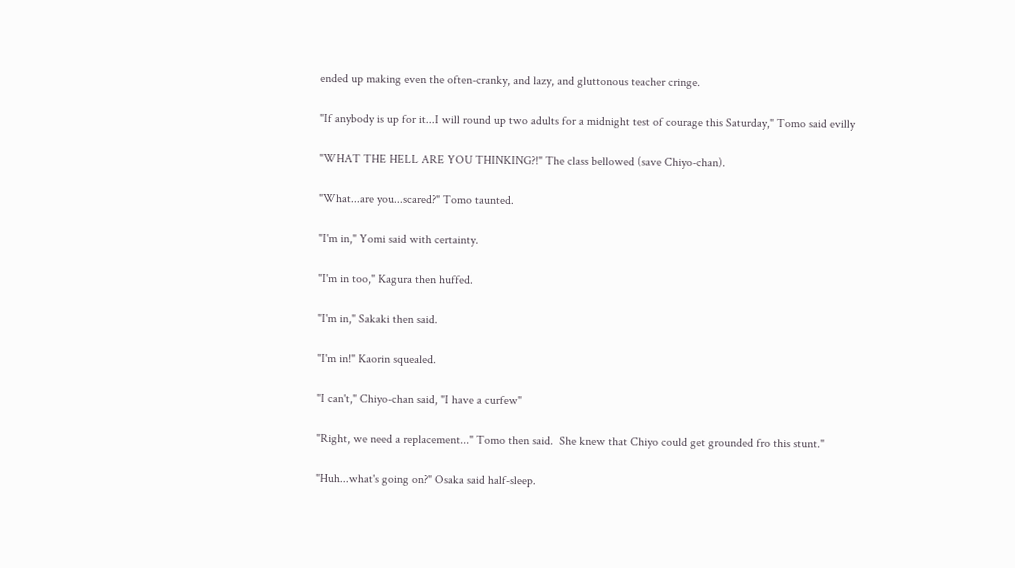ended up making even the often-cranky, and lazy, and gluttonous teacher cringe.

"If anybody is up for it...I will round up two adults for a midnight test of courage this Saturday," Tomo said evilly

"WHAT THE HELL ARE YOU THINKING?!" The class bellowed (save Chiyo-chan).

"What...are you...scared?" Tomo taunted.

"I'm in," Yomi said with certainty.

"I'm in too," Kagura then huffed.

"I'm in," Sakaki then said.

"I'm in!" Kaorin squealed.

"I can't," Chiyo-chan said, "I have a curfew"

"Right, we need a replacement..." Tomo then said.  She knew that Chiyo could get grounded fro this stunt."

"Huh...what's going on?" Osaka said half-sleep.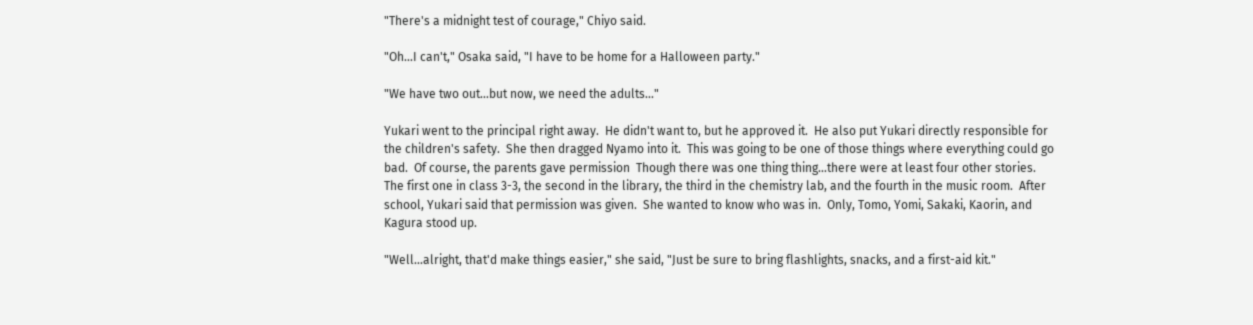"There's a midnight test of courage," Chiyo said.

"Oh...I can't," Osaka said, "I have to be home for a Halloween party."

"We have two out...but now, we need the adults..."

Yukari went to the principal right away.  He didn't want to, but he approved it.  He also put Yukari directly responsible for the children's safety.  She then dragged Nyamo into it.  This was going to be one of those things where everything could go bad.  Of course, the parents gave permission  Though there was one thing thing...there were at least four other stories.  The first one in class 3-3, the second in the library, the third in the chemistry lab, and the fourth in the music room.  After school, Yukari said that permission was given.  She wanted to know who was in.  Only, Tomo, Yomi, Sakaki, Kaorin, and Kagura stood up.

"Well...alright, that'd make things easier," she said, "Just be sure to bring flashlights, snacks, and a first-aid kit."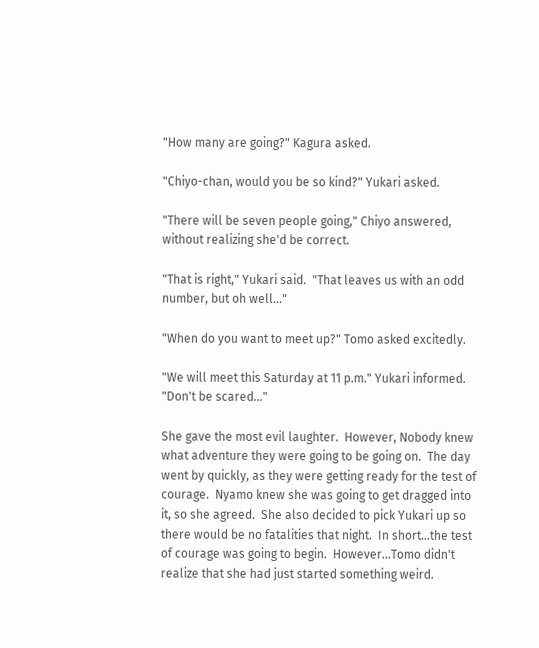"How many are going?" Kagura asked.

"Chiyo-chan, would you be so kind?" Yukari asked.

"There will be seven people going," Chiyo answered, without realizing she'd be correct.

"That is right," Yukari said.  "That leaves us with an odd number, but oh well..."

"When do you want to meet up?" Tomo asked excitedly.

"We will meet this Saturday at 11 p.m." Yukari informed.  "Don't be scared..."

She gave the most evil laughter.  However, Nobody knew what adventure they were going to be going on.  The day went by quickly, as they were getting ready for the test of courage.  Nyamo knew she was going to get dragged into it, so she agreed.  She also decided to pick Yukari up so there would be no fatalities that night.  In short...the test of courage was going to begin.  However...Tomo didn't realize that she had just started something weird.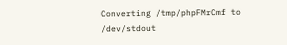Converting /tmp/phpFMrCmf to /dev/stdout